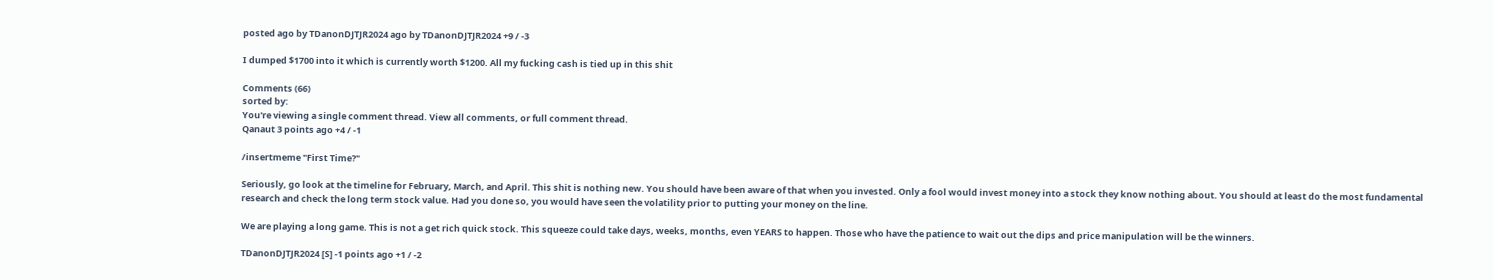posted ago by TDanonDJTJR2024 ago by TDanonDJTJR2024 +9 / -3

I dumped $1700 into it which is currently worth $1200. All my fucking cash is tied up in this shit

Comments (66)
sorted by:
You're viewing a single comment thread. View all comments, or full comment thread.
Qanaut 3 points ago +4 / -1

/insertmeme "First Time?"

Seriously, go look at the timeline for February, March, and April. This shit is nothing new. You should have been aware of that when you invested. Only a fool would invest money into a stock they know nothing about. You should at least do the most fundamental research and check the long term stock value. Had you done so, you would have seen the volatility prior to putting your money on the line.

We are playing a long game. This is not a get rich quick stock. This squeeze could take days, weeks, months, even YEARS to happen. Those who have the patience to wait out the dips and price manipulation will be the winners.

TDanonDJTJR2024 [S] -1 points ago +1 / -2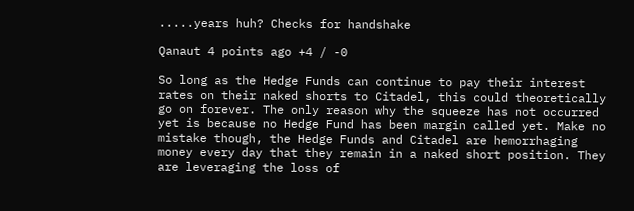.....years huh? Checks for handshake

Qanaut 4 points ago +4 / -0

So long as the Hedge Funds can continue to pay their interest rates on their naked shorts to Citadel, this could theoretically go on forever. The only reason why the squeeze has not occurred yet is because no Hedge Fund has been margin called yet. Make no mistake though, the Hedge Funds and Citadel are hemorrhaging money every day that they remain in a naked short position. They are leveraging the loss of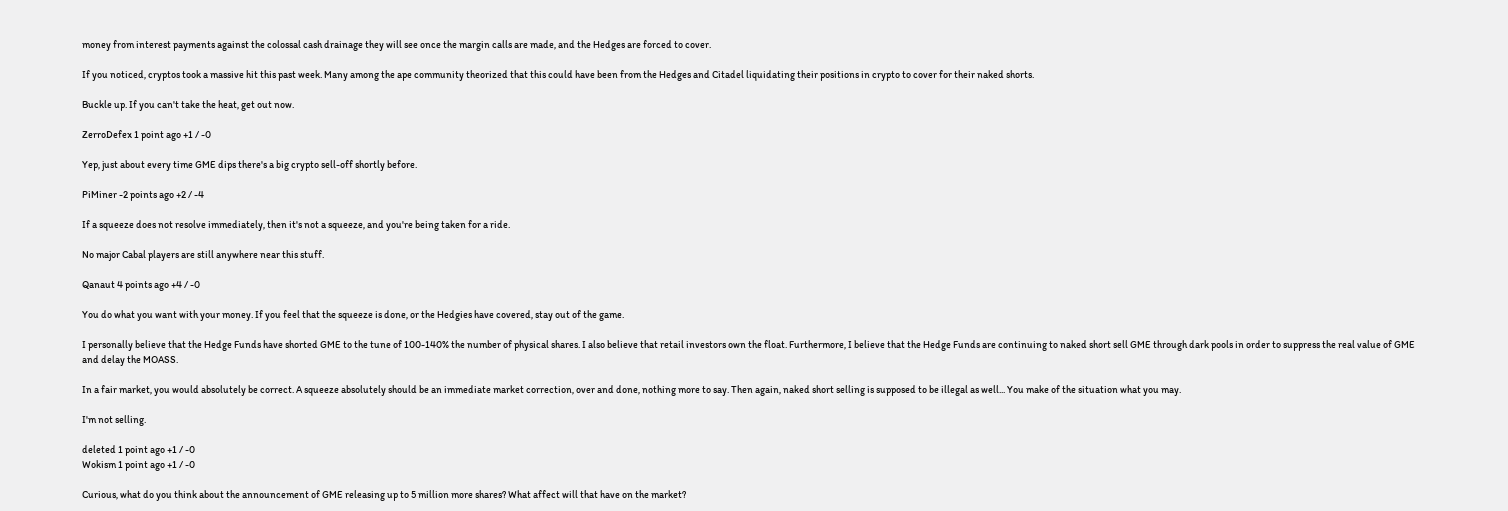money from interest payments against the colossal cash drainage they will see once the margin calls are made, and the Hedges are forced to cover.

If you noticed, cryptos took a massive hit this past week. Many among the ape community theorized that this could have been from the Hedges and Citadel liquidating their positions in crypto to cover for their naked shorts.

Buckle up. If you can't take the heat, get out now.

ZerroDefex 1 point ago +1 / -0

Yep, just about every time GME dips there's a big crypto sell-off shortly before.

PiMiner -2 points ago +2 / -4

If a squeeze does not resolve immediately, then it's not a squeeze, and you're being taken for a ride.

No major Cabal players are still anywhere near this stuff.

Qanaut 4 points ago +4 / -0

You do what you want with your money. If you feel that the squeeze is done, or the Hedgies have covered, stay out of the game.

I personally believe that the Hedge Funds have shorted GME to the tune of 100-140% the number of physical shares. I also believe that retail investors own the float. Furthermore, I believe that the Hedge Funds are continuing to naked short sell GME through dark pools in order to suppress the real value of GME and delay the MOASS.

In a fair market, you would absolutely be correct. A squeeze absolutely should be an immediate market correction, over and done, nothing more to say. Then again, naked short selling is supposed to be illegal as well... You make of the situation what you may.

I'm not selling.

deleted 1 point ago +1 / -0
Wokism 1 point ago +1 / -0

Curious, what do you think about the announcement of GME releasing up to 5 million more shares? What affect will that have on the market?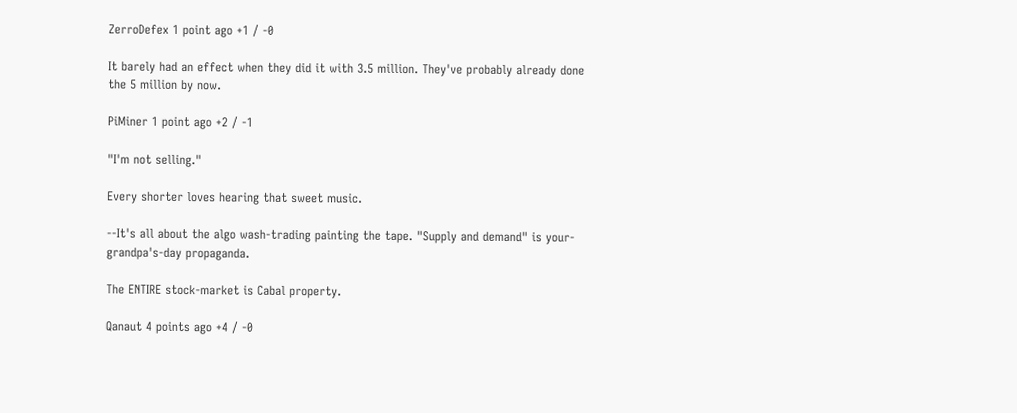ZerroDefex 1 point ago +1 / -0

It barely had an effect when they did it with 3.5 million. They've probably already done the 5 million by now.

PiMiner 1 point ago +2 / -1

"I'm not selling."

Every shorter loves hearing that sweet music.

--It's all about the algo wash-trading painting the tape. "Supply and demand" is your-grandpa's-day propaganda.

The ENTIRE stock-market is Cabal property.

Qanaut 4 points ago +4 / -0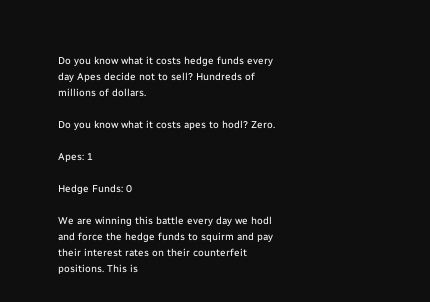Do you know what it costs hedge funds every day Apes decide not to sell? Hundreds of millions of dollars.

Do you know what it costs apes to hodl? Zero.

Apes: 1

Hedge Funds: 0

We are winning this battle every day we hodl and force the hedge funds to squirm and pay their interest rates on their counterfeit positions. This is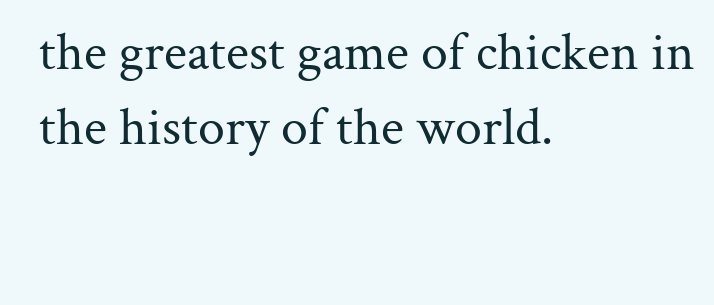the greatest game of chicken in the history of the world.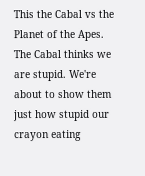This the Cabal vs the Planet of the Apes. The Cabal thinks we are stupid. We're about to show them just how stupid our crayon eating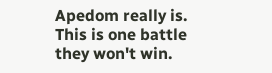Apedom really is. This is one battle they won't win.